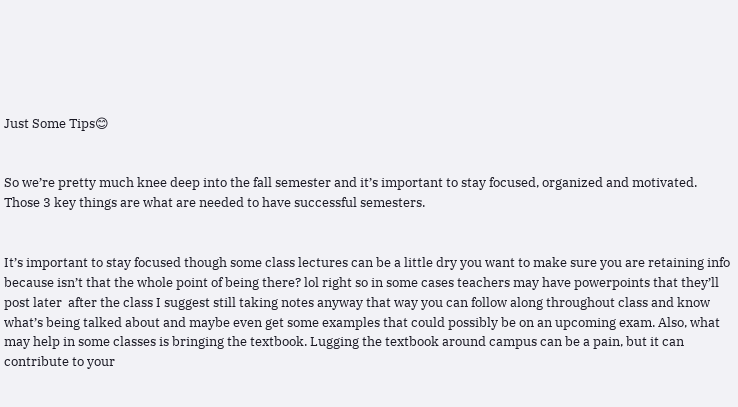Just Some Tips😊


So we’re pretty much knee deep into the fall semester and it’s important to stay focused, organized and motivated. Those 3 key things are what are needed to have successful semesters.


It’s important to stay focused though some class lectures can be a little dry you want to make sure you are retaining info because isn’t that the whole point of being there? lol right so in some cases teachers may have powerpoints that they’ll post later  after the class I suggest still taking notes anyway that way you can follow along throughout class and know what’s being talked about and maybe even get some examples that could possibly be on an upcoming exam. Also, what may help in some classes is bringing the textbook. Lugging the textbook around campus can be a pain, but it can contribute to your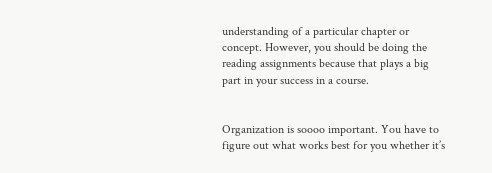understanding of a particular chapter or concept. However, you should be doing the reading assignments because that plays a big part in your success in a course.


Organization is soooo important. You have to figure out what works best for you whether it’s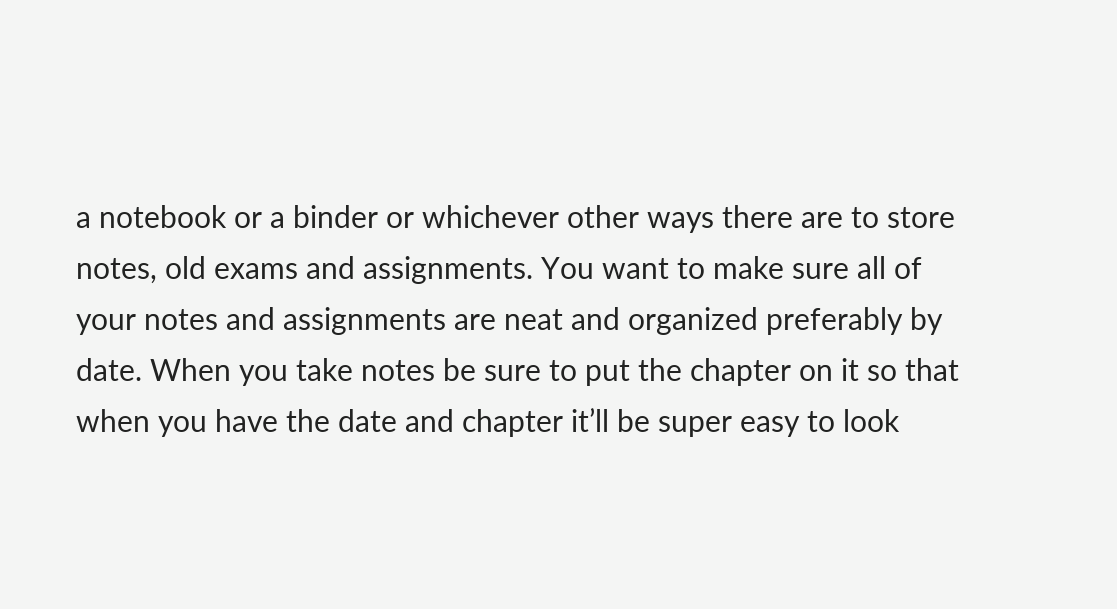a notebook or a binder or whichever other ways there are to store notes, old exams and assignments. You want to make sure all of your notes and assignments are neat and organized preferably by date. When you take notes be sure to put the chapter on it so that when you have the date and chapter it’ll be super easy to look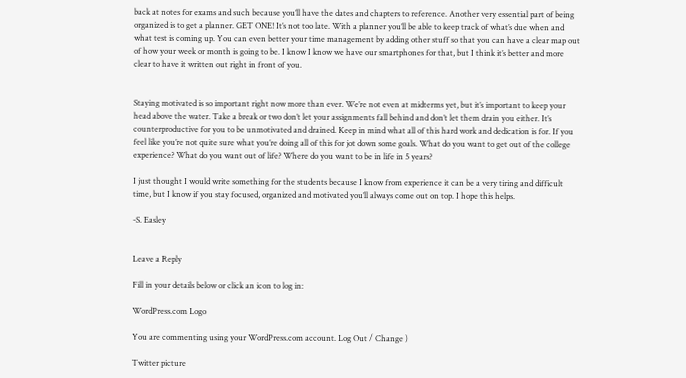back at notes for exams and such because you’ll have the dates and chapters to reference. Another very essential part of being organized is to get a planner. GET ONE! It’s not too late. With a planner you’ll be able to keep track of what’s due when and what test is coming up. You can even better your time management by adding other stuff so that you can have a clear map out of how your week or month is going to be. I know I know we have our smartphones for that, but I think it’s better and more clear to have it written out right in front of you.


Staying motivated is so important right now more than ever. We’re not even at midterms yet, but it’s important to keep your head above the water. Take a break or two don’t let your assignments fall behind and don’t let them drain you either. It’s counterproductive for you to be unmotivated and drained. Keep in mind what all of this hard work and dedication is for. If you feel like you’re not quite sure what you’re doing all of this for jot down some goals. What do you want to get out of the college experience? What do you want out of life? Where do you want to be in life in 5 years?

I just thought I would write something for the students because I know from experience it can be a very tiring and difficult time, but I know if you stay focused, organized and motivated you’ll always come out on top. I hope this helps.

-S. Easley


Leave a Reply

Fill in your details below or click an icon to log in:

WordPress.com Logo

You are commenting using your WordPress.com account. Log Out / Change )

Twitter picture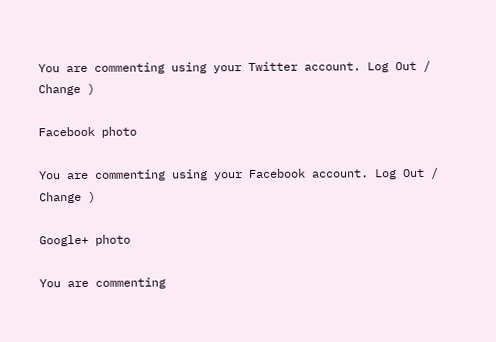You are commenting using your Twitter account. Log Out / Change )

Facebook photo

You are commenting using your Facebook account. Log Out / Change )

Google+ photo

You are commenting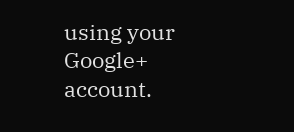using your Google+ account.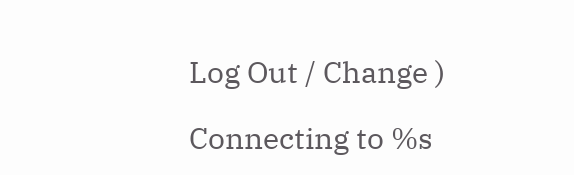Log Out / Change )

Connecting to %s